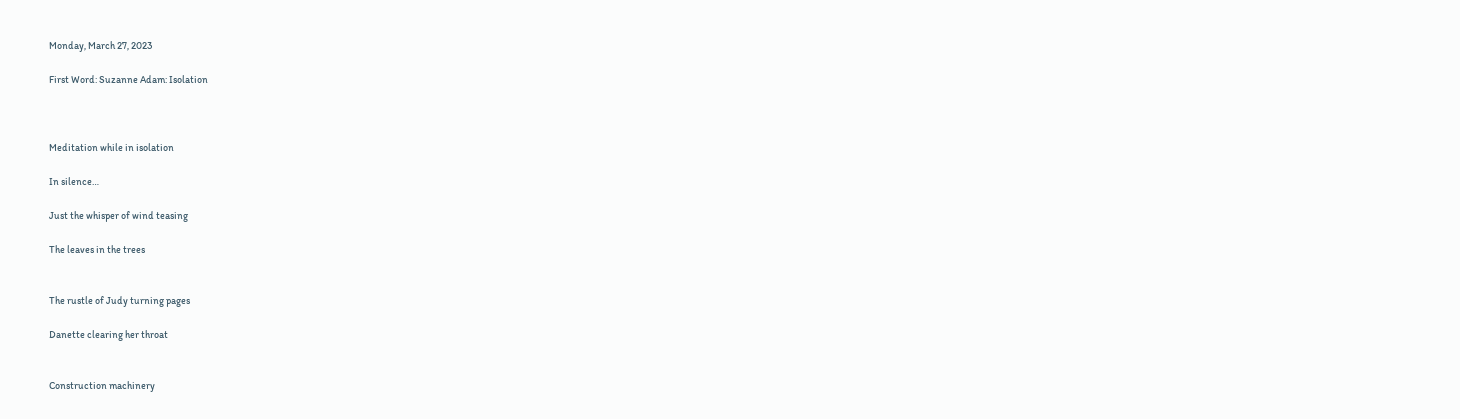Monday, March 27, 2023

First Word: Suzanne Adam: Isolation



Meditation while in isolation

In silence…

Just the whisper of wind teasing

The leaves in the trees


The rustle of Judy turning pages

Danette clearing her throat


Construction machinery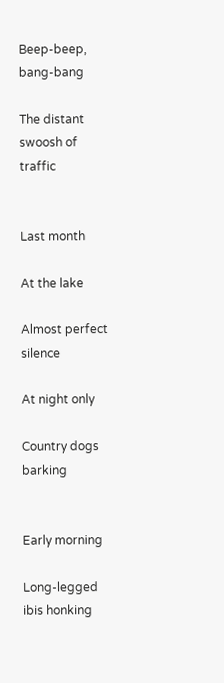Beep-beep, bang-bang

The distant swoosh of traffic


Last month

At the lake

Almost perfect silence

At night only

Country dogs barking


Early morning

Long-legged ibis honking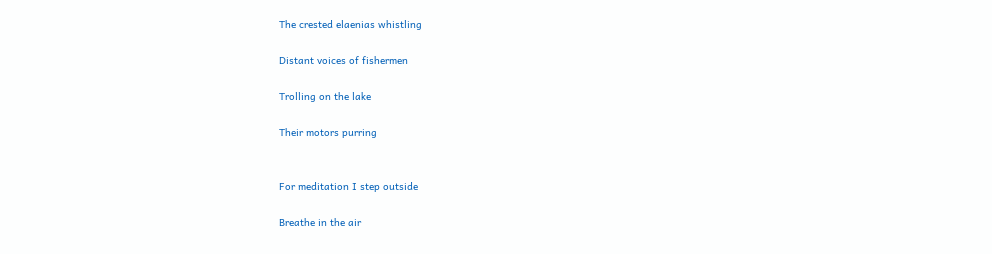The crested elaenias whistling

Distant voices of fishermen

Trolling on the lake

Their motors purring


For meditation I step outside

Breathe in the air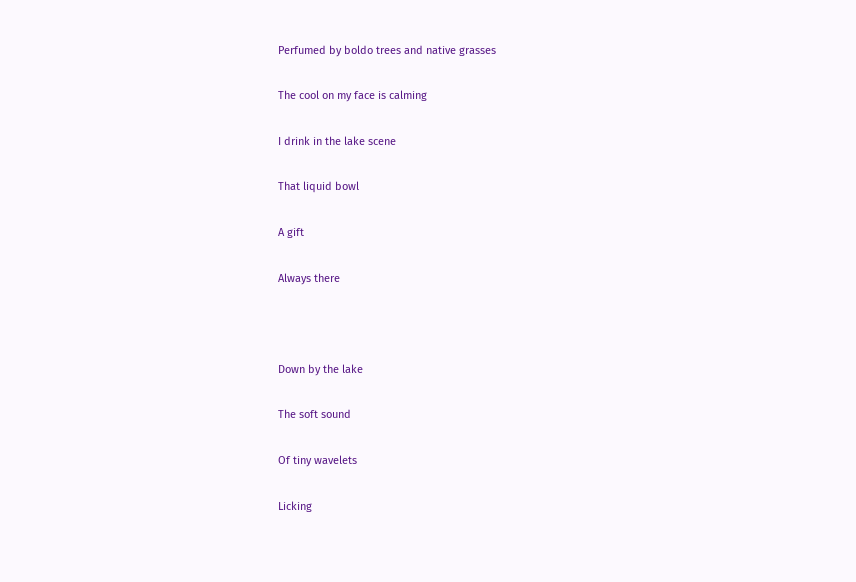Perfumed by boldo trees and native grasses

The cool on my face is calming

I drink in the lake scene

That liquid bowl

A gift

Always there



Down by the lake

The soft sound

Of tiny wavelets

Licking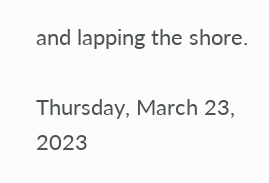and lapping the shore.

Thursday, March 23, 2023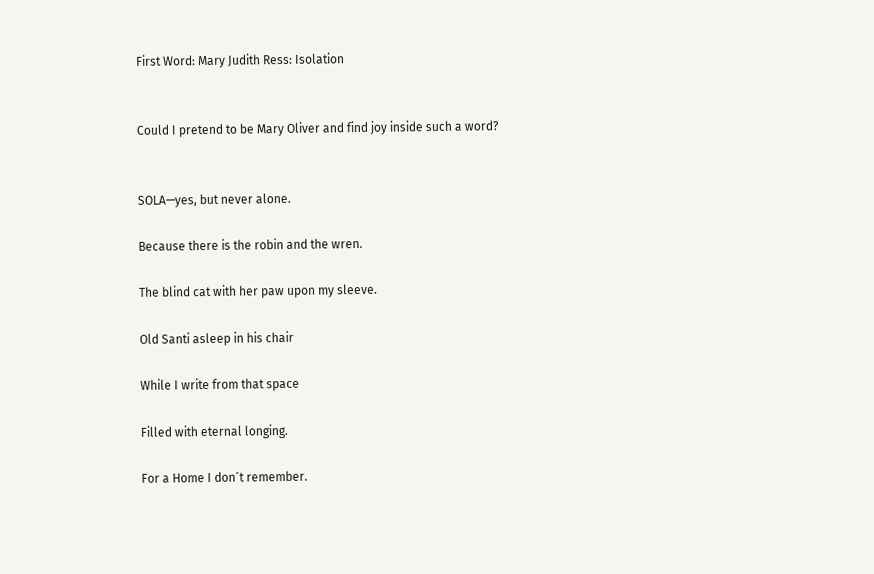First Word: Mary Judith Ress: Isolation


Could I pretend to be Mary Oliver and find joy inside such a word?


SOLA—yes, but never alone.

Because there is the robin and the wren.

The blind cat with her paw upon my sleeve.

Old Santi asleep in his chair

While I write from that space

Filled with eternal longing.

For a Home I don´t remember.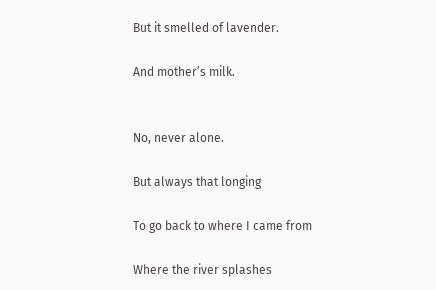But it smelled of lavender.

And mother’s milk.


No, never alone.

But always that longing

To go back to where I came from

Where the river splashes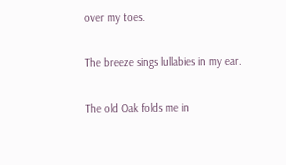over my toes.

The breeze sings lullabies in my ear.

The old Oak folds me in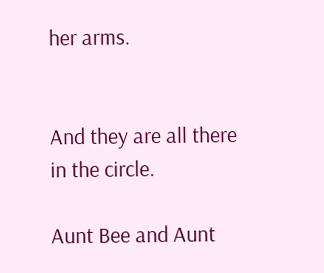her arms.


And they are all there in the circle.

Aunt Bee and Aunt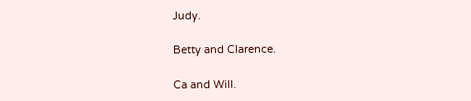Judy.

Betty and Clarence.

Ca and Will.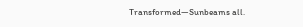Transformed—Sunbeams all.